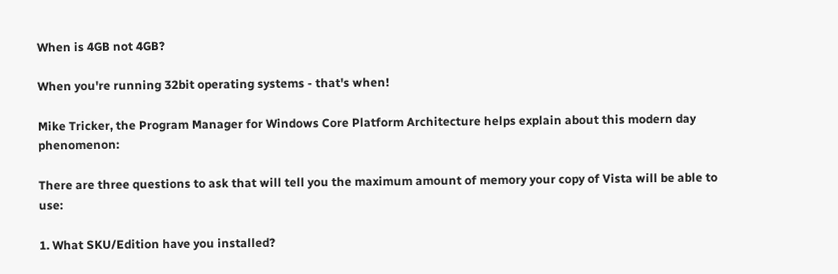When is 4GB not 4GB?

When you're running 32bit operating systems - that's when!

Mike Tricker, the Program Manager for Windows Core Platform Architecture helps explain about this modern day phenomenon:

There are three questions to ask that will tell you the maximum amount of memory your copy of Vista will be able to use:

1. What SKU/Edition have you installed?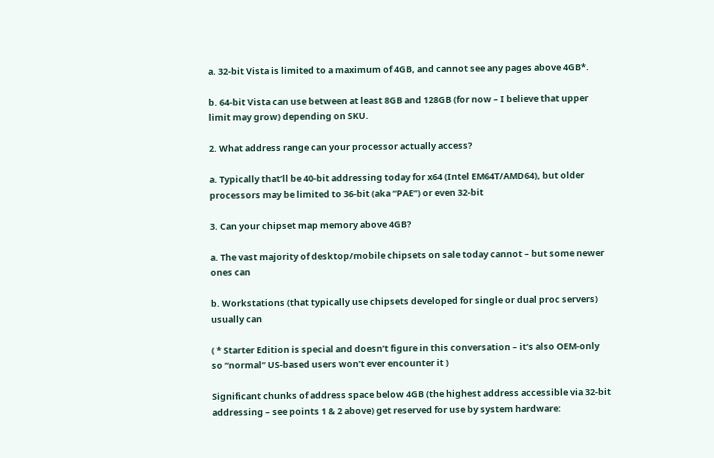a. 32-bit Vista is limited to a maximum of 4GB, and cannot see any pages above 4GB*.

b. 64-bit Vista can use between at least 8GB and 128GB (for now – I believe that upper limit may grow) depending on SKU.

2. What address range can your processor actually access?

a. Typically that’ll be 40-bit addressing today for x64 (Intel EM64T/AMD64), but older processors may be limited to 36-bit (aka “PAE”) or even 32-bit

3. Can your chipset map memory above 4GB?

a. The vast majority of desktop/mobile chipsets on sale today cannot – but some newer ones can

b. Workstations (that typically use chipsets developed for single or dual proc servers) usually can

( * Starter Edition is special and doesn’t figure in this conversation – it’s also OEM-only so “normal” US-based users won’t ever encounter it )

Significant chunks of address space below 4GB (the highest address accessible via 32-bit addressing – see points 1 & 2 above) get reserved for use by system hardware: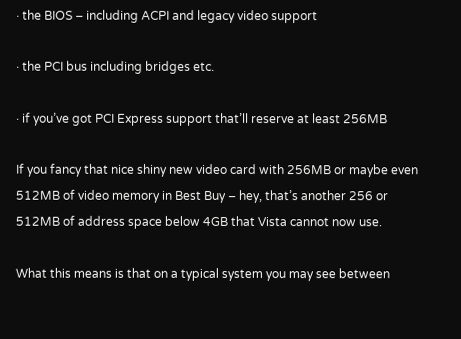· the BIOS – including ACPI and legacy video support

· the PCI bus including bridges etc.

· if you’ve got PCI Express support that’ll reserve at least 256MB

If you fancy that nice shiny new video card with 256MB or maybe even 512MB of video memory in Best Buy – hey, that’s another 256 or 512MB of address space below 4GB that Vista cannot now use.

What this means is that on a typical system you may see between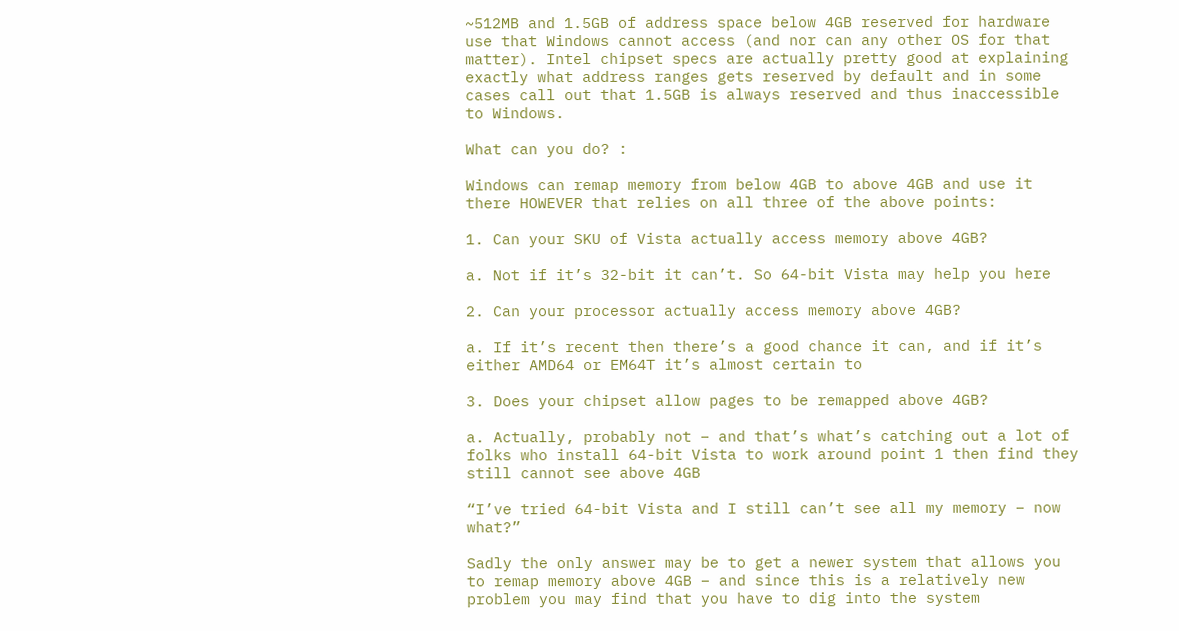~512MB and 1.5GB of address space below 4GB reserved for hardware use that Windows cannot access (and nor can any other OS for that matter). Intel chipset specs are actually pretty good at explaining exactly what address ranges gets reserved by default and in some cases call out that 1.5GB is always reserved and thus inaccessible to Windows.

What can you do? :

Windows can remap memory from below 4GB to above 4GB and use it there HOWEVER that relies on all three of the above points:

1. Can your SKU of Vista actually access memory above 4GB?

a. Not if it’s 32-bit it can’t. So 64-bit Vista may help you here

2. Can your processor actually access memory above 4GB?

a. If it’s recent then there’s a good chance it can, and if it’s either AMD64 or EM64T it’s almost certain to

3. Does your chipset allow pages to be remapped above 4GB?

a. Actually, probably not – and that’s what’s catching out a lot of folks who install 64-bit Vista to work around point 1 then find they still cannot see above 4GB

“I’ve tried 64-bit Vista and I still can’t see all my memory – now what?”

Sadly the only answer may be to get a newer system that allows you to remap memory above 4GB – and since this is a relatively new problem you may find that you have to dig into the system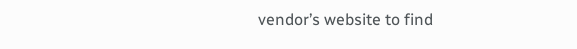vendor’s website to find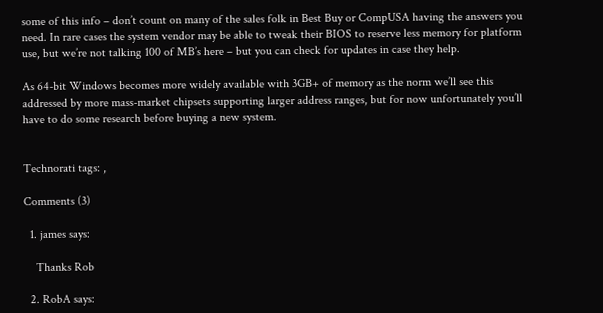some of this info – don’t count on many of the sales folk in Best Buy or CompUSA having the answers you need. In rare cases the system vendor may be able to tweak their BIOS to reserve less memory for platform use, but we’re not talking 100 of MB’s here – but you can check for updates in case they help.

As 64-bit Windows becomes more widely available with 3GB+ of memory as the norm we’ll see this addressed by more mass-market chipsets supporting larger address ranges, but for now unfortunately you’ll have to do some research before buying a new system.


Technorati tags: ,

Comments (3)

  1. james says:

    Thanks Rob

  2. RobA says: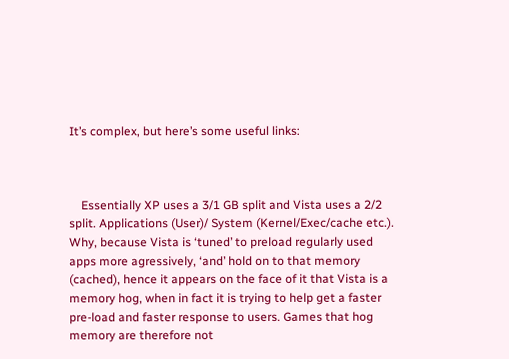It’s complex, but here’s some useful links:



    Essentially XP uses a 3/1 GB split and Vista uses a 2/2 split. Applications (User)/ System (Kernel/Exec/cache etc.). Why, because Vista is ‘tuned’ to preload regularly used apps more agressively, ‘and’ hold on to that memory (cached), hence it appears on the face of it that Vista is a memory hog, when in fact it is trying to help get a faster pre-load and faster response to users. Games that hog memory are therefore not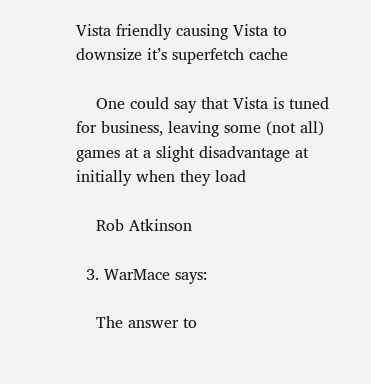Vista friendly causing Vista to downsize it’s superfetch cache

    One could say that Vista is tuned for business, leaving some (not all) games at a slight disadvantage at initially when they load

    Rob Atkinson

  3. WarMace says:

    The answer to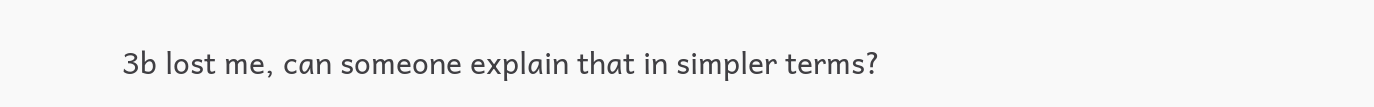3b lost me, can someone explain that in simpler terms?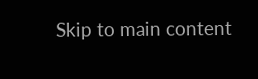Skip to main content